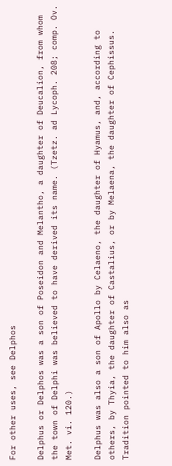For other uses, see Delphos

Delphus or Delphos was a son of Poseidon and Melantho, a daughter of Deucalion, from whom the town of Delphi was believed to have derived its name. (Tzetz. ad Lycoph. 208; comp. Ov. Met. vi. 120.)

Delphus was also a son of Apollo by Celaeno, the daughter of Hyamus, and, according to others, by Thyia, the daughter of Castalius, or by Melaena, the daughter of Cephissus. Tradition pointed to him also as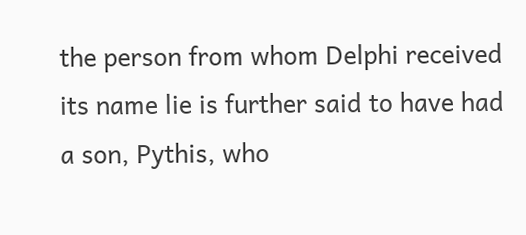the person from whom Delphi received its name lie is further said to have had a son, Pythis, who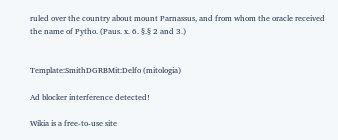ruled over the country about mount Parnassus, and from whom the oracle received the name of Pytho. (Paus. x. 6. §.§ 2 and 3.)


Template:SmithDGRBMit:Delfo (mitologia)

Ad blocker interference detected!

Wikia is a free-to-use site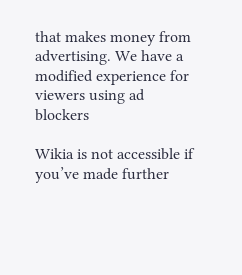that makes money from advertising. We have a modified experience for viewers using ad blockers

Wikia is not accessible if you’ve made further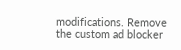modifications. Remove the custom ad blocker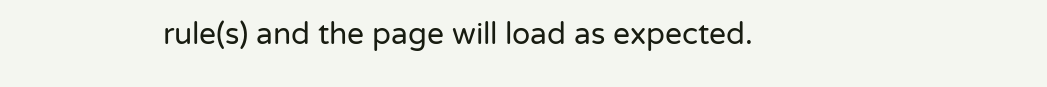rule(s) and the page will load as expected.